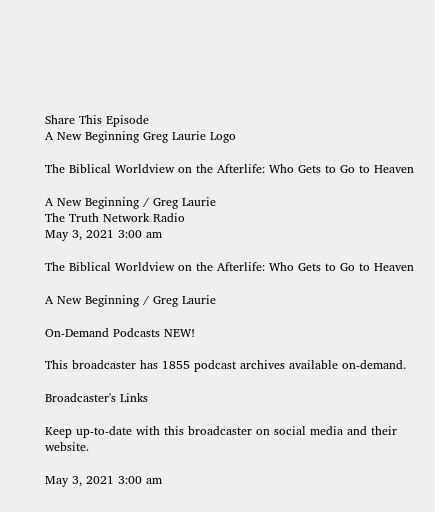Share This Episode
A New Beginning Greg Laurie Logo

The Biblical Worldview on the Afterlife: Who Gets to Go to Heaven

A New Beginning / Greg Laurie
The Truth Network Radio
May 3, 2021 3:00 am

The Biblical Worldview on the Afterlife: Who Gets to Go to Heaven

A New Beginning / Greg Laurie

On-Demand Podcasts NEW!

This broadcaster has 1855 podcast archives available on-demand.

Broadcaster's Links

Keep up-to-date with this broadcaster on social media and their website.

May 3, 2021 3:00 am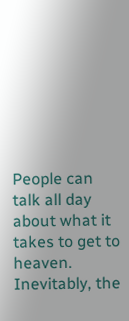People can talk all day about what it takes to get to heaven. Inevitably, the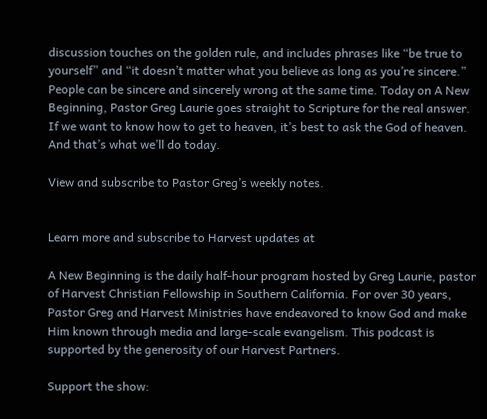discussion touches on the golden rule, and includes phrases like “be true to yourself” and “it doesn’t matter what you believe as long as you’re sincere.” People can be sincere and sincerely wrong at the same time. Today on A New Beginning, Pastor Greg Laurie goes straight to Scripture for the real answer. If we want to know how to get to heaven, it’s best to ask the God of heaven. And that’s what we’ll do today.

View and subscribe to Pastor Greg’s weekly notes.


Learn more and subscribe to Harvest updates at

A New Beginning is the daily half-hour program hosted by Greg Laurie, pastor of Harvest Christian Fellowship in Southern California. For over 30 years, Pastor Greg and Harvest Ministries have endeavored to know God and make Him known through media and large-scale evangelism. This podcast is supported by the generosity of our Harvest Partners.

Support the show: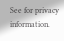See for privacy information.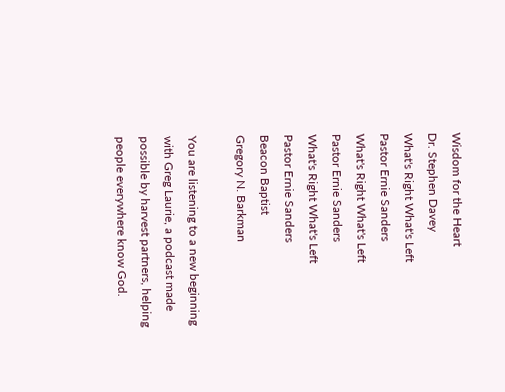Wisdom for the Heart
Dr. Stephen Davey
What's Right What's Left
Pastor Ernie Sanders
What's Right What's Left
Pastor Ernie Sanders
What's Right What's Left
Pastor Ernie Sanders
Beacon Baptist
Gregory N. Barkman

You are listening to a new beginning with Greg Laurie, a podcast made possible by harvest partners, helping people everywhere know God.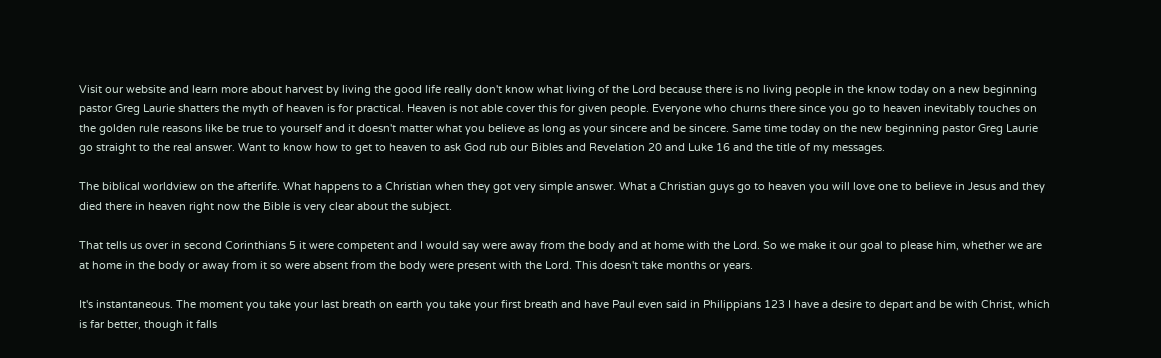Visit our website and learn more about harvest by living the good life really don't know what living of the Lord because there is no living people in the know today on a new beginning pastor Greg Laurie shatters the myth of heaven is for practical. Heaven is not able cover this for given people. Everyone who churns there since you go to heaven inevitably touches on the golden rule reasons like be true to yourself and it doesn't matter what you believe as long as your sincere and be sincere. Same time today on the new beginning pastor Greg Laurie go straight to the real answer. Want to know how to get to heaven to ask God rub our Bibles and Revelation 20 and Luke 16 and the title of my messages.

The biblical worldview on the afterlife. What happens to a Christian when they got very simple answer. What a Christian guys go to heaven you will love one to believe in Jesus and they died there in heaven right now the Bible is very clear about the subject.

That tells us over in second Corinthians 5 it were competent and I would say were away from the body and at home with the Lord. So we make it our goal to please him, whether we are at home in the body or away from it so were absent from the body were present with the Lord. This doesn't take months or years.

It's instantaneous. The moment you take your last breath on earth you take your first breath and have Paul even said in Philippians 123 I have a desire to depart and be with Christ, which is far better, though it falls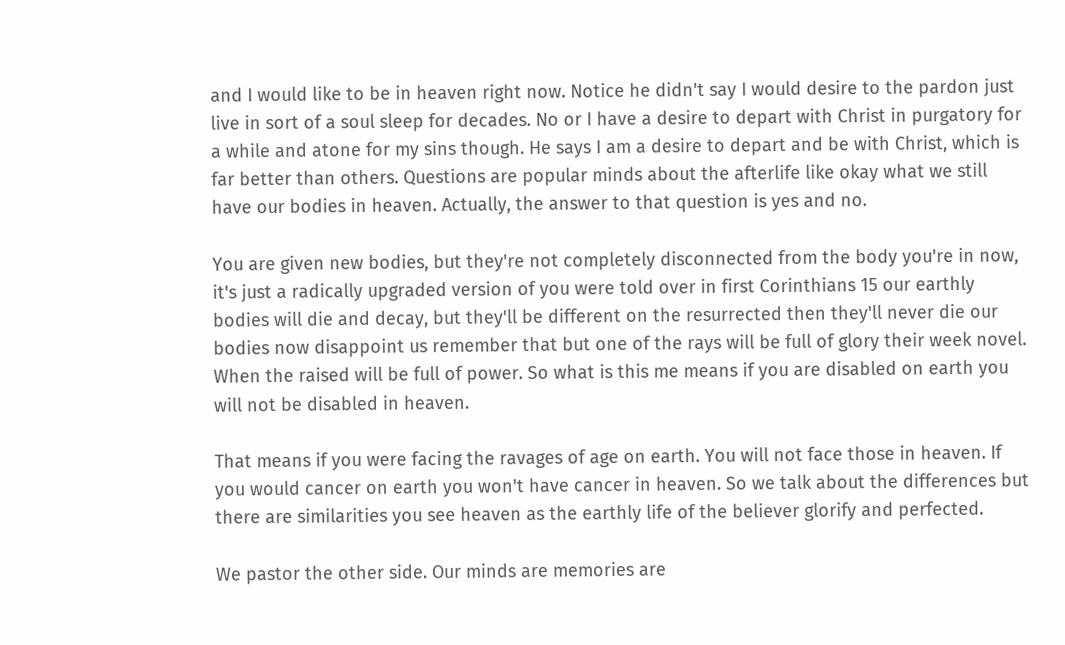and I would like to be in heaven right now. Notice he didn't say I would desire to the pardon just live in sort of a soul sleep for decades. No or I have a desire to depart with Christ in purgatory for a while and atone for my sins though. He says I am a desire to depart and be with Christ, which is far better than others. Questions are popular minds about the afterlife like okay what we still have our bodies in heaven. Actually, the answer to that question is yes and no.

You are given new bodies, but they're not completely disconnected from the body you're in now, it's just a radically upgraded version of you were told over in first Corinthians 15 our earthly bodies will die and decay, but they'll be different on the resurrected then they'll never die our bodies now disappoint us remember that but one of the rays will be full of glory their week novel. When the raised will be full of power. So what is this me means if you are disabled on earth you will not be disabled in heaven.

That means if you were facing the ravages of age on earth. You will not face those in heaven. If you would cancer on earth you won't have cancer in heaven. So we talk about the differences but there are similarities you see heaven as the earthly life of the believer glorify and perfected.

We pastor the other side. Our minds are memories are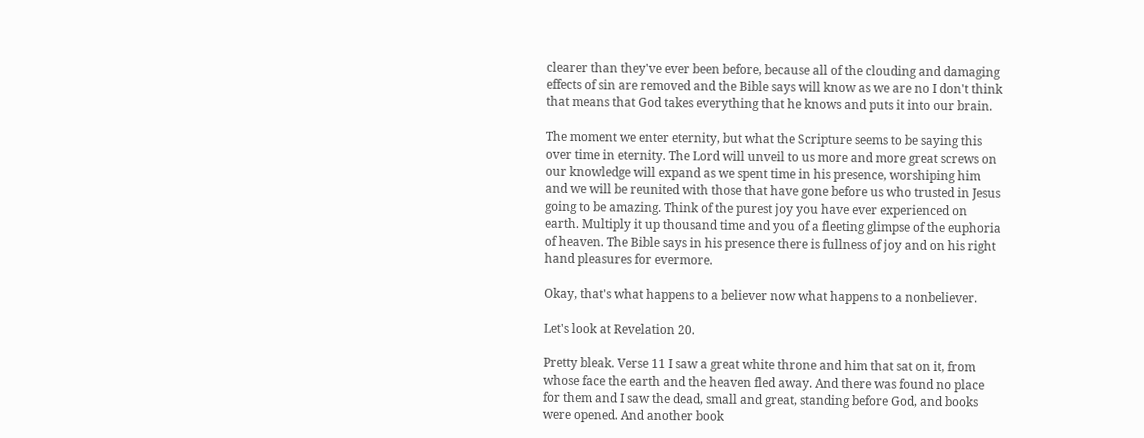clearer than they've ever been before, because all of the clouding and damaging effects of sin are removed and the Bible says will know as we are no I don't think that means that God takes everything that he knows and puts it into our brain.

The moment we enter eternity, but what the Scripture seems to be saying this over time in eternity. The Lord will unveil to us more and more great screws on our knowledge will expand as we spent time in his presence, worshiping him and we will be reunited with those that have gone before us who trusted in Jesus going to be amazing. Think of the purest joy you have ever experienced on earth. Multiply it up thousand time and you of a fleeting glimpse of the euphoria of heaven. The Bible says in his presence there is fullness of joy and on his right hand pleasures for evermore.

Okay, that's what happens to a believer now what happens to a nonbeliever.

Let's look at Revelation 20.

Pretty bleak. Verse 11 I saw a great white throne and him that sat on it, from whose face the earth and the heaven fled away. And there was found no place for them and I saw the dead, small and great, standing before God, and books were opened. And another book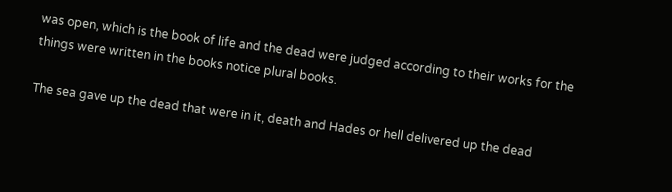was open, which is the book of life and the dead were judged according to their works for the things were written in the books notice plural books.

The sea gave up the dead that were in it, death and Hades or hell delivered up the dead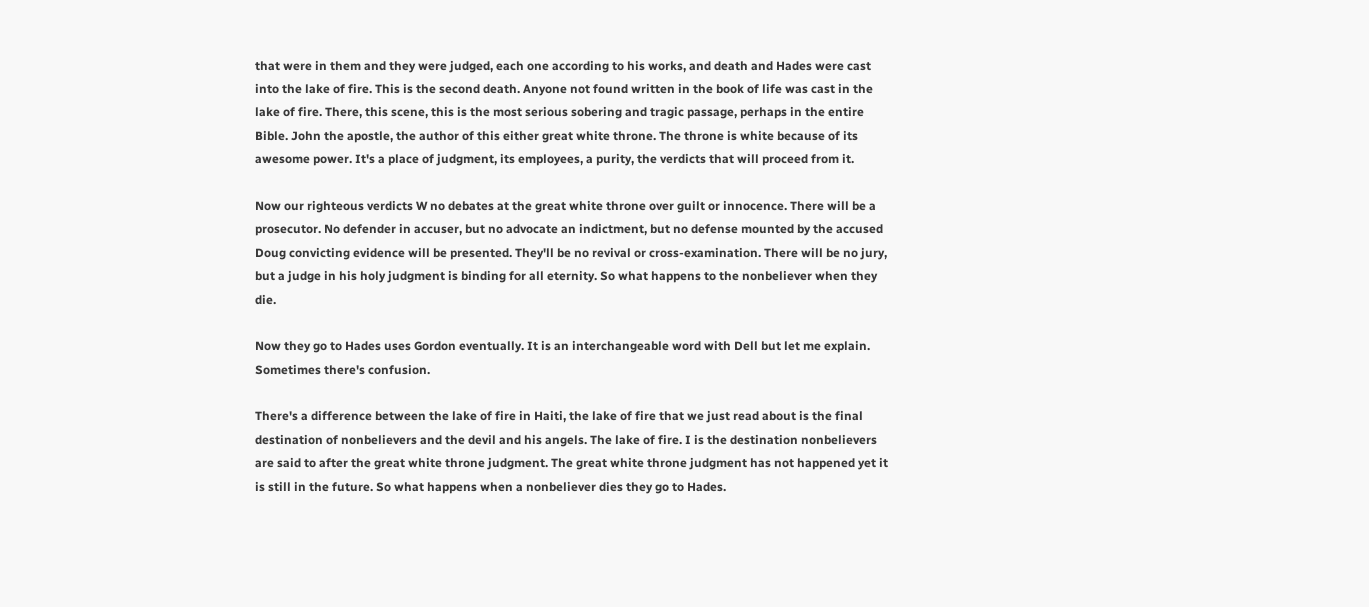that were in them and they were judged, each one according to his works, and death and Hades were cast into the lake of fire. This is the second death. Anyone not found written in the book of life was cast in the lake of fire. There, this scene, this is the most serious sobering and tragic passage, perhaps in the entire Bible. John the apostle, the author of this either great white throne. The throne is white because of its awesome power. It's a place of judgment, its employees, a purity, the verdicts that will proceed from it.

Now our righteous verdicts W no debates at the great white throne over guilt or innocence. There will be a prosecutor. No defender in accuser, but no advocate an indictment, but no defense mounted by the accused Doug convicting evidence will be presented. They'll be no revival or cross-examination. There will be no jury, but a judge in his holy judgment is binding for all eternity. So what happens to the nonbeliever when they die.

Now they go to Hades uses Gordon eventually. It is an interchangeable word with Dell but let me explain. Sometimes there's confusion.

There's a difference between the lake of fire in Haiti, the lake of fire that we just read about is the final destination of nonbelievers and the devil and his angels. The lake of fire. I is the destination nonbelievers are said to after the great white throne judgment. The great white throne judgment has not happened yet it is still in the future. So what happens when a nonbeliever dies they go to Hades.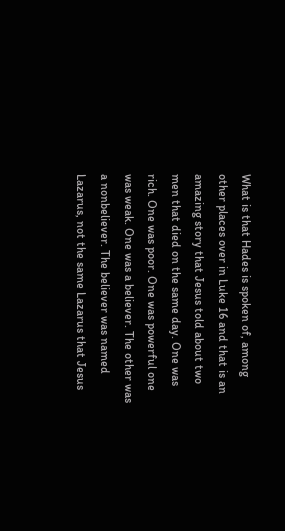What is that Hades is spoken of, among other places over in Luke 16 and that is an amazing story that Jesus told about two men that died on the same day. One was rich. One was poor. One was powerful one was weak. One was a believer. The other was a nonbeliever. The believer was named Lazarus, not the same Lazarus that Jesus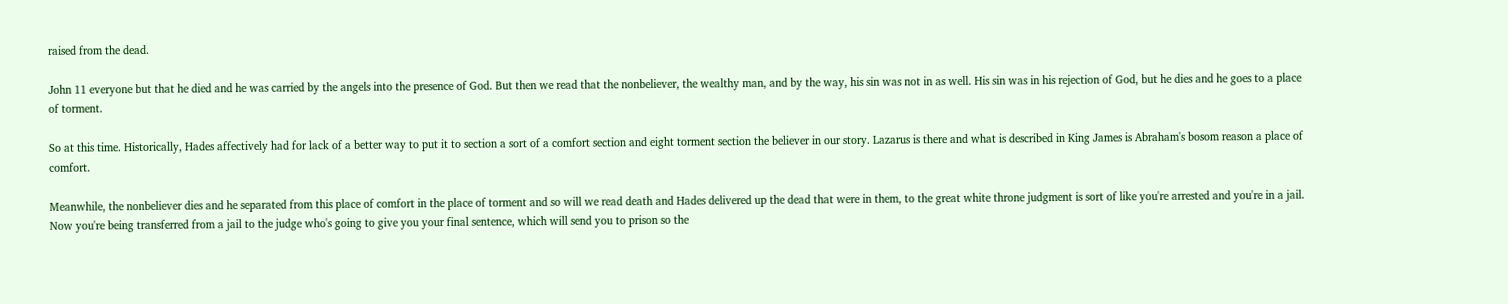raised from the dead.

John 11 everyone but that he died and he was carried by the angels into the presence of God. But then we read that the nonbeliever, the wealthy man, and by the way, his sin was not in as well. His sin was in his rejection of God, but he dies and he goes to a place of torment.

So at this time. Historically, Hades affectively had for lack of a better way to put it to section a sort of a comfort section and eight torment section the believer in our story. Lazarus is there and what is described in King James is Abraham's bosom reason a place of comfort.

Meanwhile, the nonbeliever dies and he separated from this place of comfort in the place of torment and so will we read death and Hades delivered up the dead that were in them, to the great white throne judgment is sort of like you're arrested and you're in a jail. Now you're being transferred from a jail to the judge who's going to give you your final sentence, which will send you to prison so the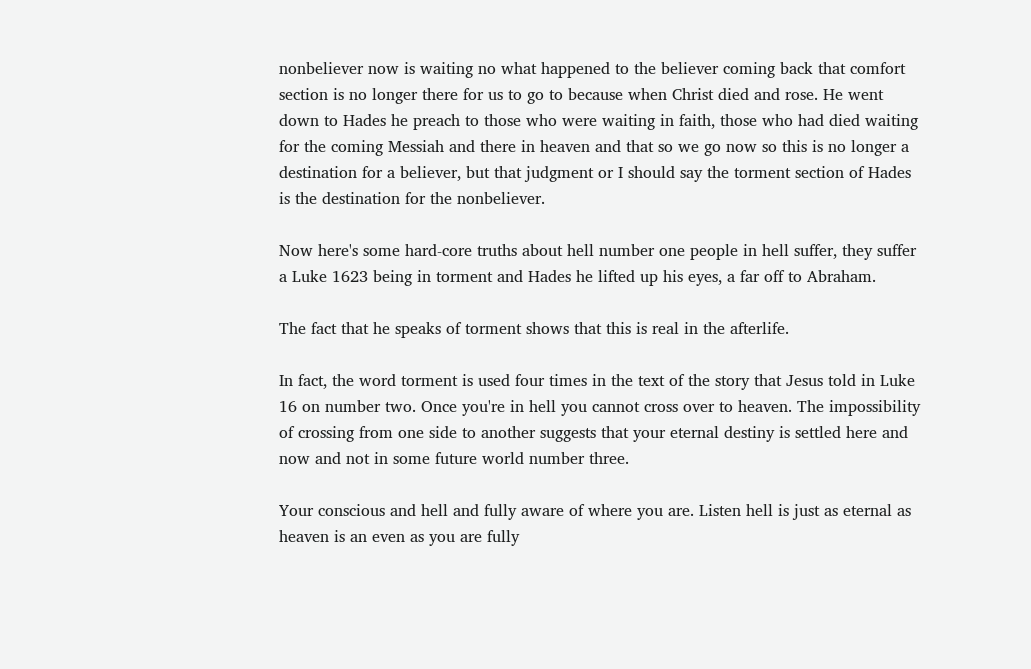nonbeliever now is waiting no what happened to the believer coming back that comfort section is no longer there for us to go to because when Christ died and rose. He went down to Hades he preach to those who were waiting in faith, those who had died waiting for the coming Messiah and there in heaven and that so we go now so this is no longer a destination for a believer, but that judgment or I should say the torment section of Hades is the destination for the nonbeliever.

Now here's some hard-core truths about hell number one people in hell suffer, they suffer a Luke 1623 being in torment and Hades he lifted up his eyes, a far off to Abraham.

The fact that he speaks of torment shows that this is real in the afterlife.

In fact, the word torment is used four times in the text of the story that Jesus told in Luke 16 on number two. Once you're in hell you cannot cross over to heaven. The impossibility of crossing from one side to another suggests that your eternal destiny is settled here and now and not in some future world number three.

Your conscious and hell and fully aware of where you are. Listen hell is just as eternal as heaven is an even as you are fully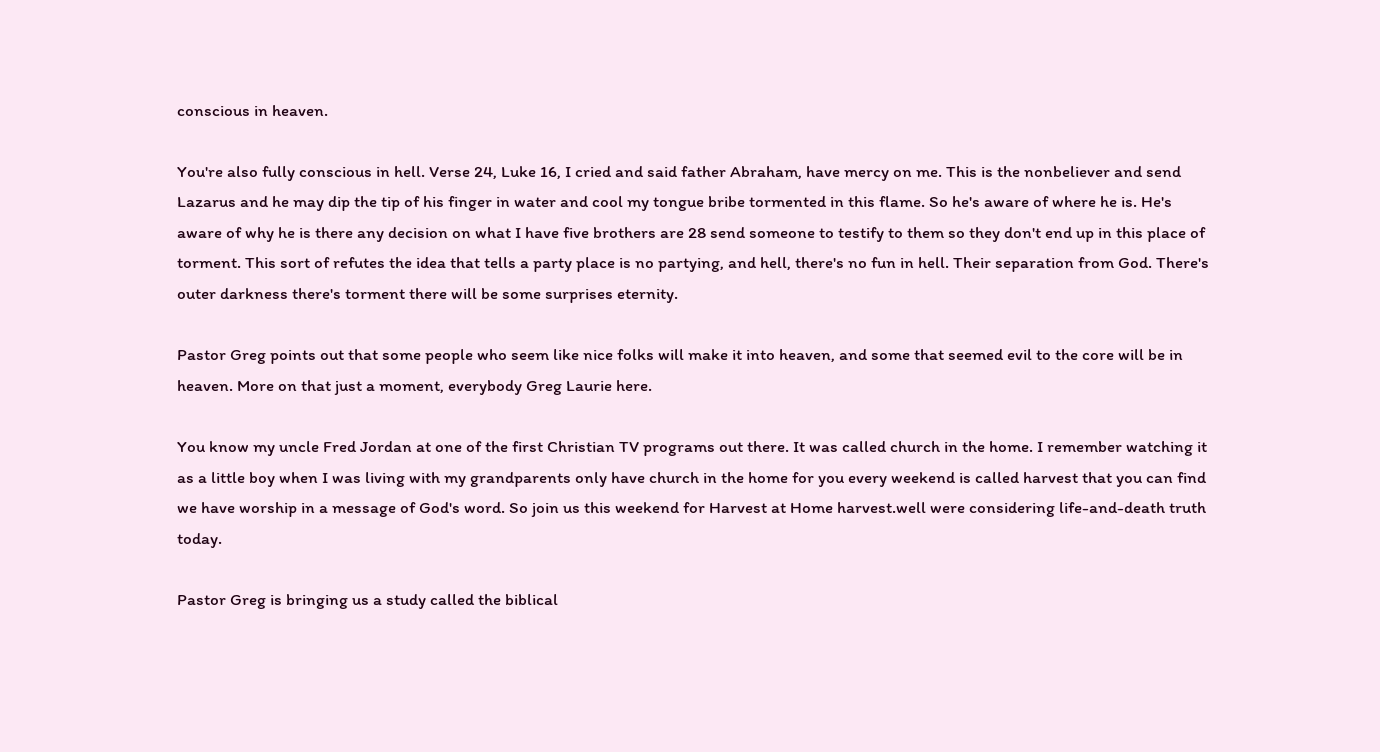conscious in heaven.

You're also fully conscious in hell. Verse 24, Luke 16, I cried and said father Abraham, have mercy on me. This is the nonbeliever and send Lazarus and he may dip the tip of his finger in water and cool my tongue bribe tormented in this flame. So he's aware of where he is. He's aware of why he is there any decision on what I have five brothers are 28 send someone to testify to them so they don't end up in this place of torment. This sort of refutes the idea that tells a party place is no partying, and hell, there's no fun in hell. Their separation from God. There's outer darkness there's torment there will be some surprises eternity.

Pastor Greg points out that some people who seem like nice folks will make it into heaven, and some that seemed evil to the core will be in heaven. More on that just a moment, everybody Greg Laurie here.

You know my uncle Fred Jordan at one of the first Christian TV programs out there. It was called church in the home. I remember watching it as a little boy when I was living with my grandparents only have church in the home for you every weekend is called harvest that you can find we have worship in a message of God's word. So join us this weekend for Harvest at Home harvest.well were considering life-and-death truth today.

Pastor Greg is bringing us a study called the biblical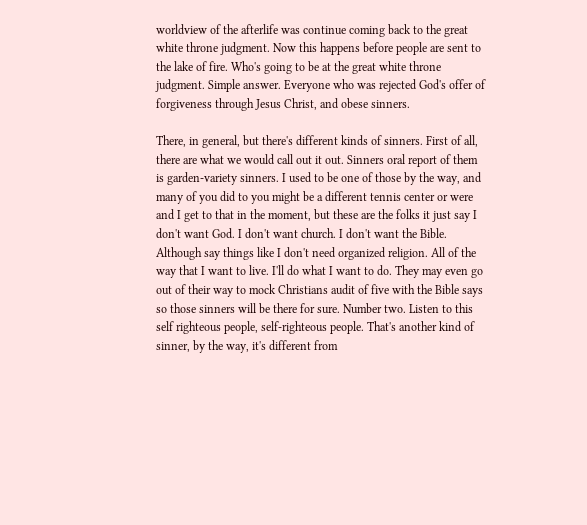worldview of the afterlife was continue coming back to the great white throne judgment. Now this happens before people are sent to the lake of fire. Who's going to be at the great white throne judgment. Simple answer. Everyone who was rejected God's offer of forgiveness through Jesus Christ, and obese sinners.

There, in general, but there's different kinds of sinners. First of all, there are what we would call out it out. Sinners oral report of them is garden-variety sinners. I used to be one of those by the way, and many of you did to you might be a different tennis center or were and I get to that in the moment, but these are the folks it just say I don't want God. I don't want church. I don't want the Bible. Although say things like I don't need organized religion. All of the way that I want to live. I'll do what I want to do. They may even go out of their way to mock Christians audit of five with the Bible says so those sinners will be there for sure. Number two. Listen to this self righteous people, self-righteous people. That's another kind of sinner, by the way, it's different from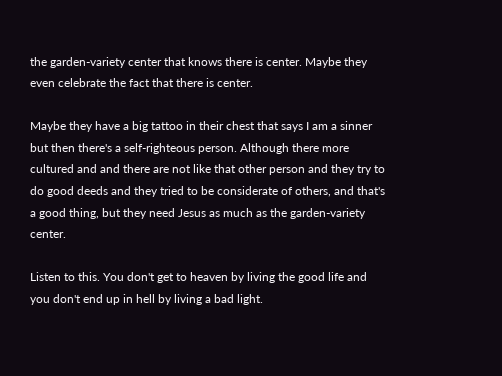the garden-variety center that knows there is center. Maybe they even celebrate the fact that there is center.

Maybe they have a big tattoo in their chest that says I am a sinner but then there's a self-righteous person. Although there more cultured and and there are not like that other person and they try to do good deeds and they tried to be considerate of others, and that's a good thing, but they need Jesus as much as the garden-variety center.

Listen to this. You don't get to heaven by living the good life and you don't end up in hell by living a bad light.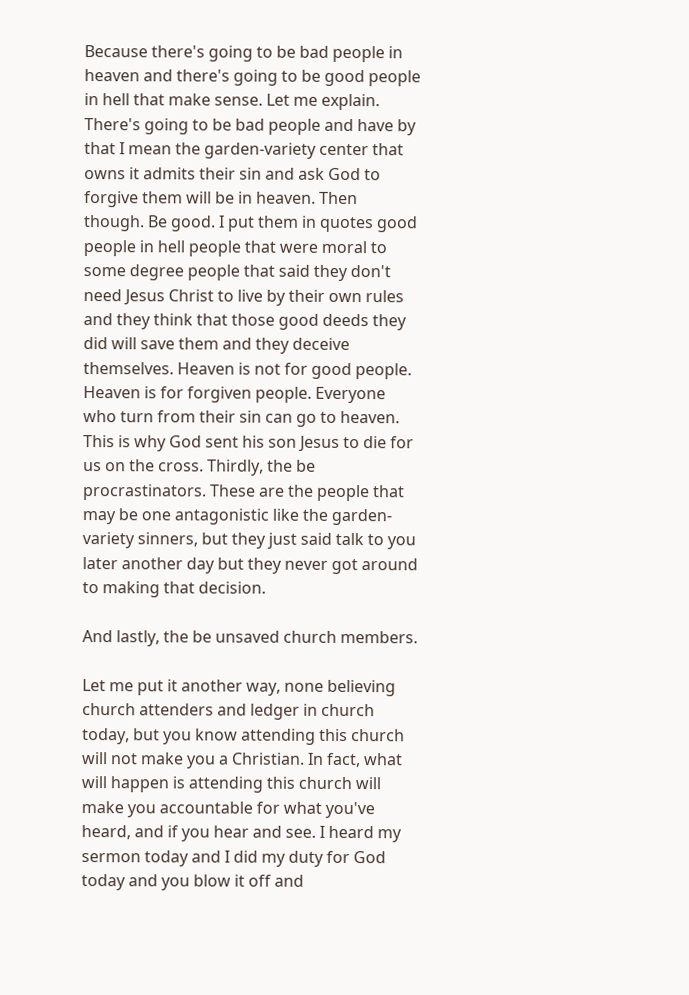Because there's going to be bad people in heaven and there's going to be good people in hell that make sense. Let me explain. There's going to be bad people and have by that I mean the garden-variety center that owns it admits their sin and ask God to forgive them will be in heaven. Then though. Be good. I put them in quotes good people in hell people that were moral to some degree people that said they don't need Jesus Christ to live by their own rules and they think that those good deeds they did will save them and they deceive themselves. Heaven is not for good people. Heaven is for forgiven people. Everyone who turn from their sin can go to heaven. This is why God sent his son Jesus to die for us on the cross. Thirdly, the be procrastinators. These are the people that may be one antagonistic like the garden-variety sinners, but they just said talk to you later another day but they never got around to making that decision.

And lastly, the be unsaved church members.

Let me put it another way, none believing church attenders and ledger in church today, but you know attending this church will not make you a Christian. In fact, what will happen is attending this church will make you accountable for what you've heard, and if you hear and see. I heard my sermon today and I did my duty for God today and you blow it off and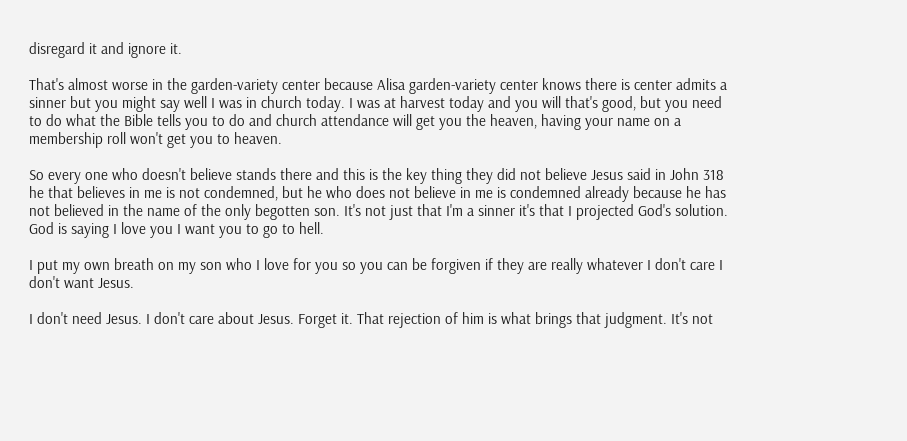disregard it and ignore it.

That's almost worse in the garden-variety center because Alisa garden-variety center knows there is center admits a sinner but you might say well I was in church today. I was at harvest today and you will that's good, but you need to do what the Bible tells you to do and church attendance will get you the heaven, having your name on a membership roll won't get you to heaven.

So every one who doesn't believe stands there and this is the key thing they did not believe Jesus said in John 318 he that believes in me is not condemned, but he who does not believe in me is condemned already because he has not believed in the name of the only begotten son. It's not just that I'm a sinner it's that I projected God's solution. God is saying I love you I want you to go to hell.

I put my own breath on my son who I love for you so you can be forgiven if they are really whatever I don't care I don't want Jesus.

I don't need Jesus. I don't care about Jesus. Forget it. That rejection of him is what brings that judgment. It's not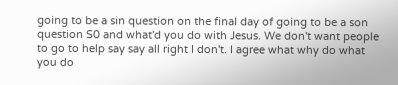going to be a sin question on the final day of going to be a son question S0 and what'd you do with Jesus. We don't want people to go to help say say all right I don't. I agree what why do what you do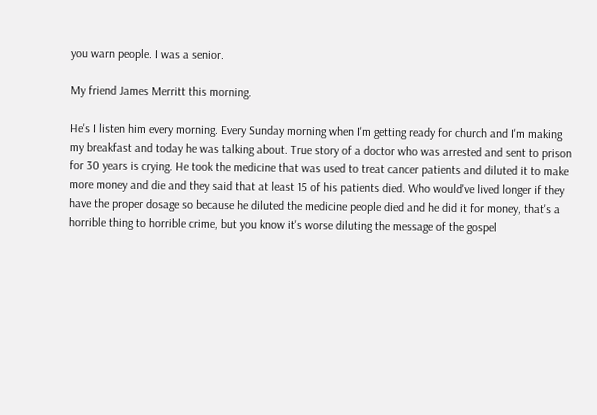you warn people. I was a senior.

My friend James Merritt this morning.

He's I listen him every morning. Every Sunday morning when I'm getting ready for church and I'm making my breakfast and today he was talking about. True story of a doctor who was arrested and sent to prison for 30 years is crying. He took the medicine that was used to treat cancer patients and diluted it to make more money and die and they said that at least 15 of his patients died. Who would've lived longer if they have the proper dosage so because he diluted the medicine people died and he did it for money, that's a horrible thing to horrible crime, but you know it's worse diluting the message of the gospel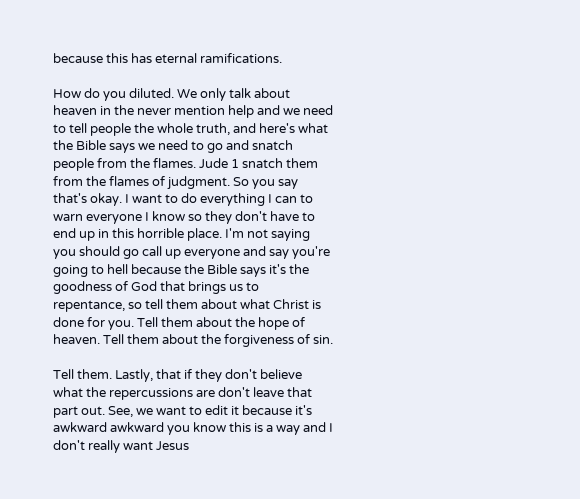because this has eternal ramifications.

How do you diluted. We only talk about heaven in the never mention help and we need to tell people the whole truth, and here's what the Bible says we need to go and snatch people from the flames. Jude 1 snatch them from the flames of judgment. So you say that's okay. I want to do everything I can to warn everyone I know so they don't have to end up in this horrible place. I'm not saying you should go call up everyone and say you're going to hell because the Bible says it's the goodness of God that brings us to repentance, so tell them about what Christ is done for you. Tell them about the hope of heaven. Tell them about the forgiveness of sin.

Tell them. Lastly, that if they don't believe what the repercussions are don't leave that part out. See, we want to edit it because it's awkward awkward you know this is a way and I don't really want Jesus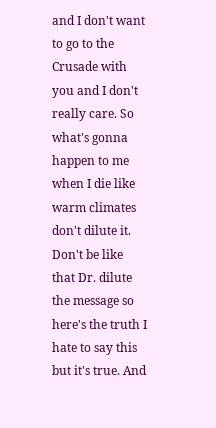and I don't want to go to the Crusade with you and I don't really care. So what's gonna happen to me when I die like warm climates don't dilute it. Don't be like that Dr. dilute the message so here's the truth I hate to say this but it's true. And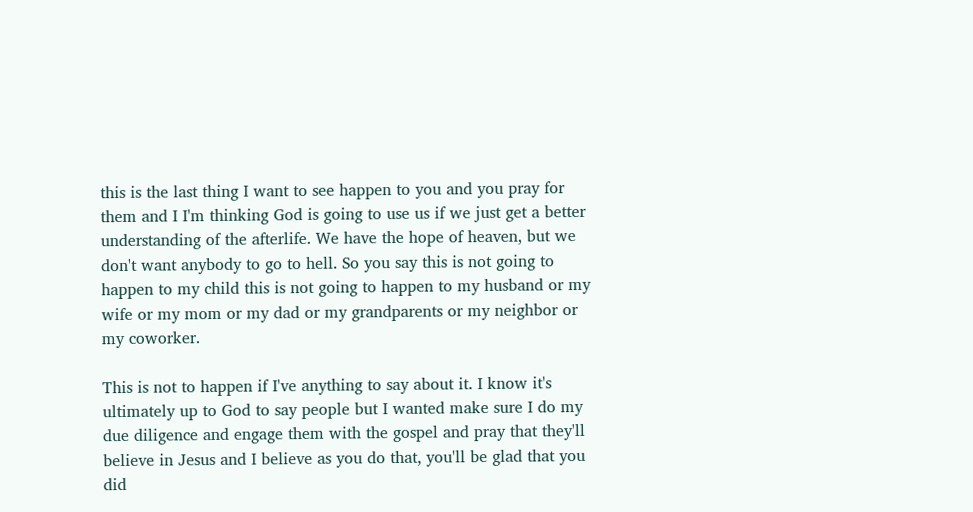this is the last thing I want to see happen to you and you pray for them and I I'm thinking God is going to use us if we just get a better understanding of the afterlife. We have the hope of heaven, but we don't want anybody to go to hell. So you say this is not going to happen to my child this is not going to happen to my husband or my wife or my mom or my dad or my grandparents or my neighbor or my coworker.

This is not to happen if I've anything to say about it. I know it's ultimately up to God to say people but I wanted make sure I do my due diligence and engage them with the gospel and pray that they'll believe in Jesus and I believe as you do that, you'll be glad that you did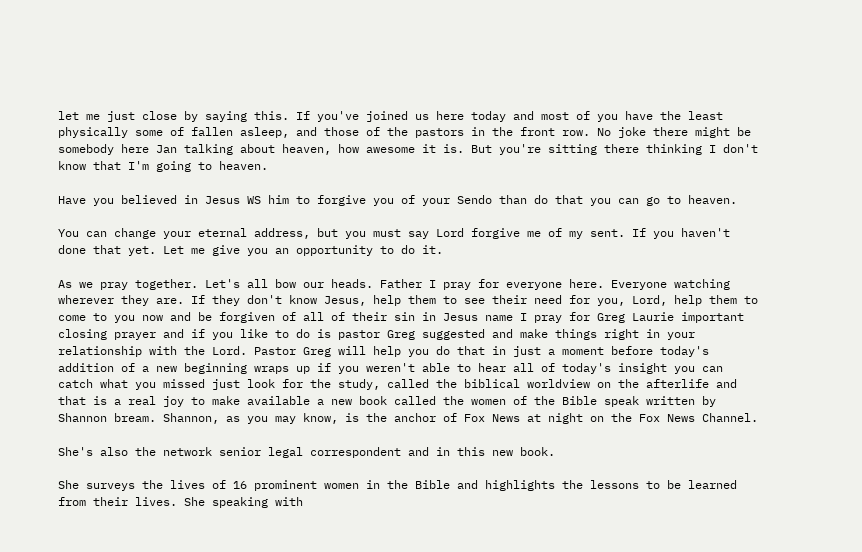let me just close by saying this. If you've joined us here today and most of you have the least physically some of fallen asleep, and those of the pastors in the front row. No joke there might be somebody here Jan talking about heaven, how awesome it is. But you're sitting there thinking I don't know that I'm going to heaven.

Have you believed in Jesus WS him to forgive you of your Sendo than do that you can go to heaven.

You can change your eternal address, but you must say Lord forgive me of my sent. If you haven't done that yet. Let me give you an opportunity to do it.

As we pray together. Let's all bow our heads. Father I pray for everyone here. Everyone watching wherever they are. If they don't know Jesus, help them to see their need for you, Lord, help them to come to you now and be forgiven of all of their sin in Jesus name I pray for Greg Laurie important closing prayer and if you like to do is pastor Greg suggested and make things right in your relationship with the Lord. Pastor Greg will help you do that in just a moment before today's addition of a new beginning wraps up if you weren't able to hear all of today's insight you can catch what you missed just look for the study, called the biblical worldview on the afterlife and that is a real joy to make available a new book called the women of the Bible speak written by Shannon bream. Shannon, as you may know, is the anchor of Fox News at night on the Fox News Channel.

She's also the network senior legal correspondent and in this new book.

She surveys the lives of 16 prominent women in the Bible and highlights the lessons to be learned from their lives. She speaking with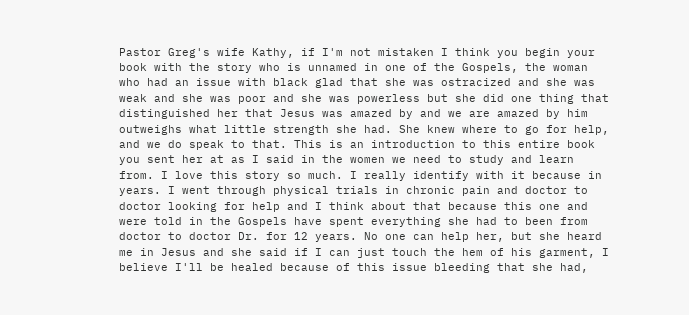Pastor Greg's wife Kathy, if I'm not mistaken I think you begin your book with the story who is unnamed in one of the Gospels, the woman who had an issue with black glad that she was ostracized and she was weak and she was poor and she was powerless but she did one thing that distinguished her that Jesus was amazed by and we are amazed by him outweighs what little strength she had. She knew where to go for help, and we do speak to that. This is an introduction to this entire book you sent her at as I said in the women we need to study and learn from. I love this story so much. I really identify with it because in years. I went through physical trials in chronic pain and doctor to doctor looking for help and I think about that because this one and were told in the Gospels have spent everything she had to been from doctor to doctor Dr. for 12 years. No one can help her, but she heard me in Jesus and she said if I can just touch the hem of his garment, I believe I'll be healed because of this issue bleeding that she had,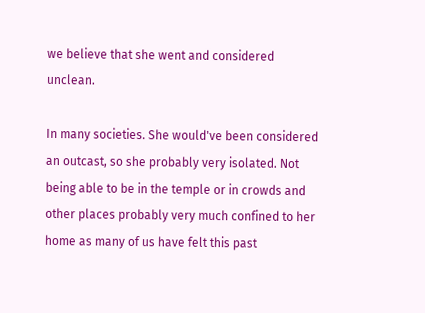we believe that she went and considered unclean.

In many societies. She would've been considered an outcast, so she probably very isolated. Not being able to be in the temple or in crowds and other places probably very much confined to her home as many of us have felt this past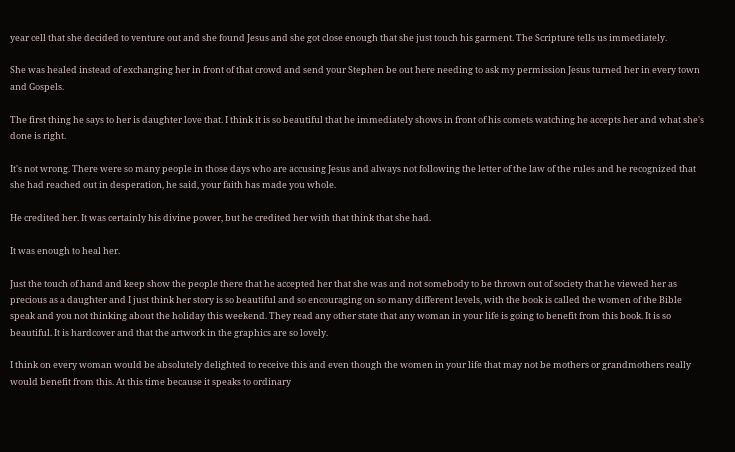year cell that she decided to venture out and she found Jesus and she got close enough that she just touch his garment. The Scripture tells us immediately.

She was healed instead of exchanging her in front of that crowd and send your Stephen be out here needing to ask my permission Jesus turned her in every town and Gospels.

The first thing he says to her is daughter love that. I think it is so beautiful that he immediately shows in front of his comets watching he accepts her and what she's done is right.

It's not wrong. There were so many people in those days who are accusing Jesus and always not following the letter of the law of the rules and he recognized that she had reached out in desperation, he said, your faith has made you whole.

He credited her. It was certainly his divine power, but he credited her with that think that she had.

It was enough to heal her.

Just the touch of hand and keep show the people there that he accepted her that she was and not somebody to be thrown out of society that he viewed her as precious as a daughter and I just think her story is so beautiful and so encouraging on so many different levels, with the book is called the women of the Bible speak and you not thinking about the holiday this weekend. They read any other state that any woman in your life is going to benefit from this book. It is so beautiful. It is hardcover and that the artwork in the graphics are so lovely.

I think on every woman would be absolutely delighted to receive this and even though the women in your life that may not be mothers or grandmothers really would benefit from this. At this time because it speaks to ordinary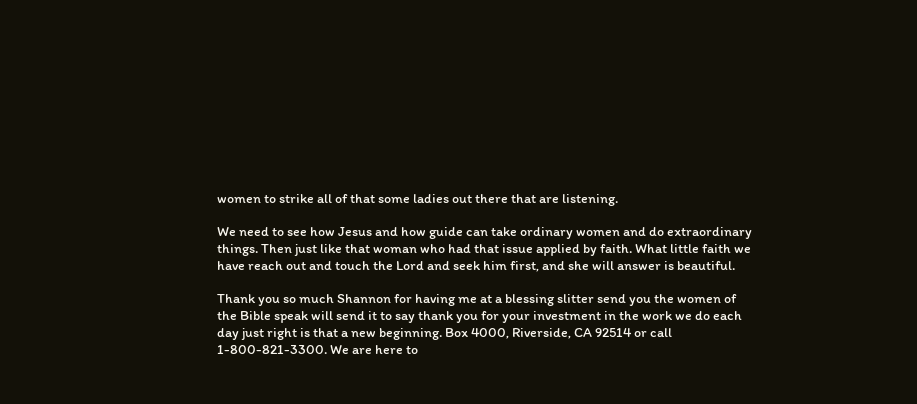women to strike all of that some ladies out there that are listening.

We need to see how Jesus and how guide can take ordinary women and do extraordinary things. Then just like that woman who had that issue applied by faith. What little faith we have reach out and touch the Lord and seek him first, and she will answer is beautiful.

Thank you so much Shannon for having me at a blessing slitter send you the women of the Bible speak will send it to say thank you for your investment in the work we do each day just right is that a new beginning. Box 4000, Riverside, CA 92514 or call 1-800-821-3300. We are here to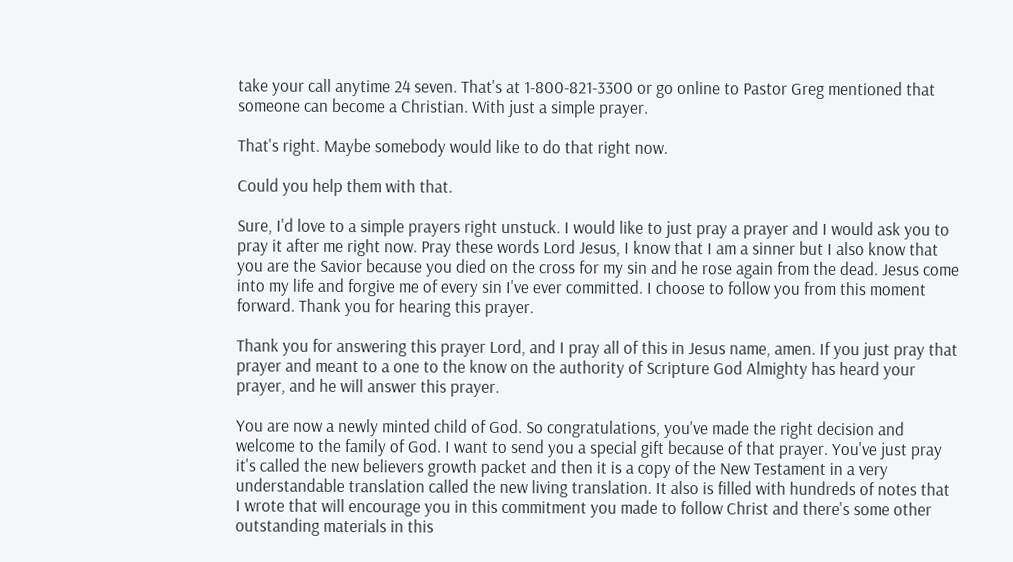take your call anytime 24 seven. That's at 1-800-821-3300 or go online to Pastor Greg mentioned that someone can become a Christian. With just a simple prayer.

That's right. Maybe somebody would like to do that right now.

Could you help them with that.

Sure, I'd love to a simple prayers right unstuck. I would like to just pray a prayer and I would ask you to pray it after me right now. Pray these words Lord Jesus, I know that I am a sinner but I also know that you are the Savior because you died on the cross for my sin and he rose again from the dead. Jesus come into my life and forgive me of every sin I've ever committed. I choose to follow you from this moment forward. Thank you for hearing this prayer.

Thank you for answering this prayer Lord, and I pray all of this in Jesus name, amen. If you just pray that prayer and meant to a one to the know on the authority of Scripture God Almighty has heard your prayer, and he will answer this prayer.

You are now a newly minted child of God. So congratulations, you've made the right decision and welcome to the family of God. I want to send you a special gift because of that prayer. You've just pray it's called the new believers growth packet and then it is a copy of the New Testament in a very understandable translation called the new living translation. It also is filled with hundreds of notes that I wrote that will encourage you in this commitment you made to follow Christ and there's some other outstanding materials in this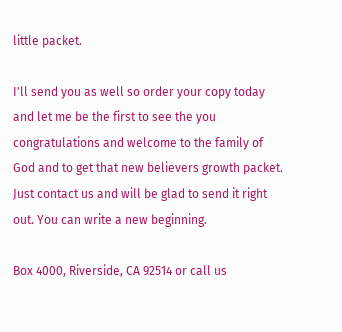little packet.

I'll send you as well so order your copy today and let me be the first to see the you congratulations and welcome to the family of God and to get that new believers growth packet. Just contact us and will be glad to send it right out. You can write a new beginning.

Box 4000, Riverside, CA 92514 or call us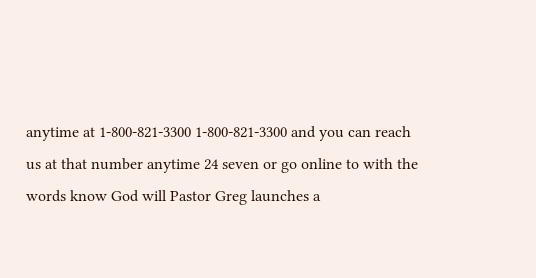anytime at 1-800-821-3300 1-800-821-3300 and you can reach us at that number anytime 24 seven or go online to with the words know God will Pastor Greg launches a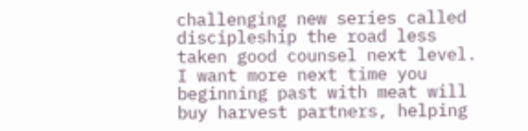challenging new series called discipleship the road less taken good counsel next level. I want more next time you beginning past with meat will buy harvest partners, helping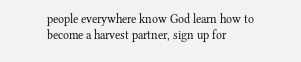people everywhere know God learn how to become a harvest partner, sign up for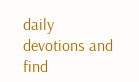daily devotions and find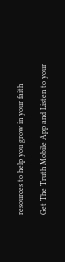resources to help you grow in your faith

Get The Truth Mobile App and Listen to your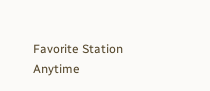Favorite Station Anytime